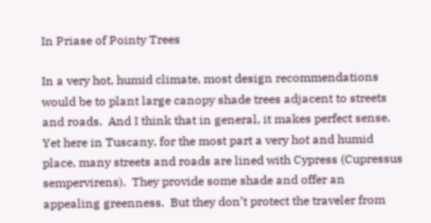In Priase of Pointy Trees

In a very hot, humid climate, most design recommendations would be to plant large canopy shade trees adjacent to streets and roads.  And I think that in general, it makes perfect sense.  Yet here in Tuscany, for the most part a very hot and humid place, many streets and roads are lined with Cypress (Cupressus sempervirens).  They provide some shade and offer an appealing greenness.  But they don’t protect the traveler from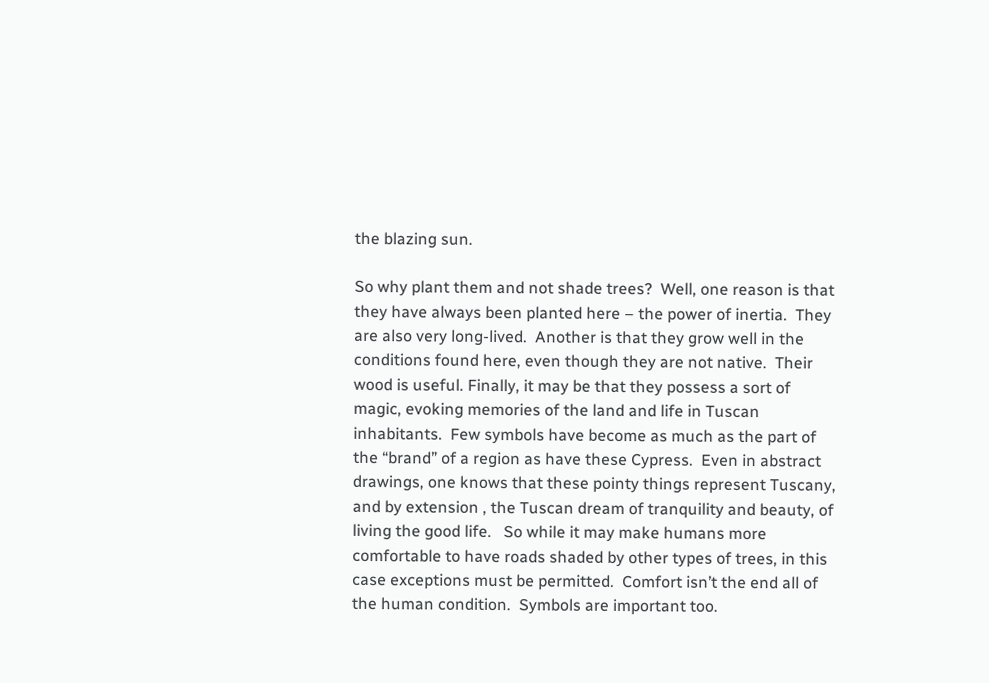the blazing sun.

So why plant them and not shade trees?  Well, one reason is that they have always been planted here – the power of inertia.  They are also very long-lived.  Another is that they grow well in the conditions found here, even though they are not native.  Their wood is useful. Finally, it may be that they possess a sort of magic, evoking memories of the land and life in Tuscan inhabitants.  Few symbols have become as much as the part of the “brand” of a region as have these Cypress.  Even in abstract drawings, one knows that these pointy things represent Tuscany, and by extension , the Tuscan dream of tranquility and beauty, of living the good life.   So while it may make humans more comfortable to have roads shaded by other types of trees, in this case exceptions must be permitted.  Comfort isn’t the end all of the human condition.  Symbols are important too.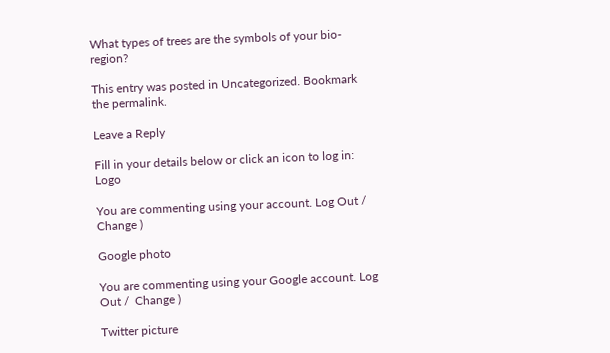What types of trees are the symbols of your bio-region?

This entry was posted in Uncategorized. Bookmark the permalink.

Leave a Reply

Fill in your details below or click an icon to log in: Logo

You are commenting using your account. Log Out /  Change )

Google photo

You are commenting using your Google account. Log Out /  Change )

Twitter picture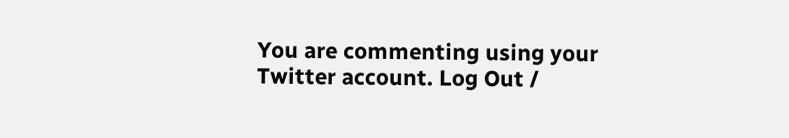You are commenting using your Twitter account. Log Out /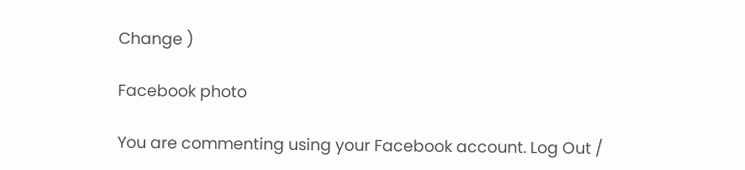Change )

Facebook photo

You are commenting using your Facebook account. Log Out /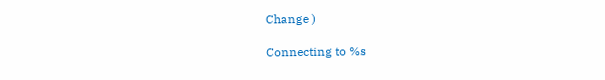Change )

Connecting to %s